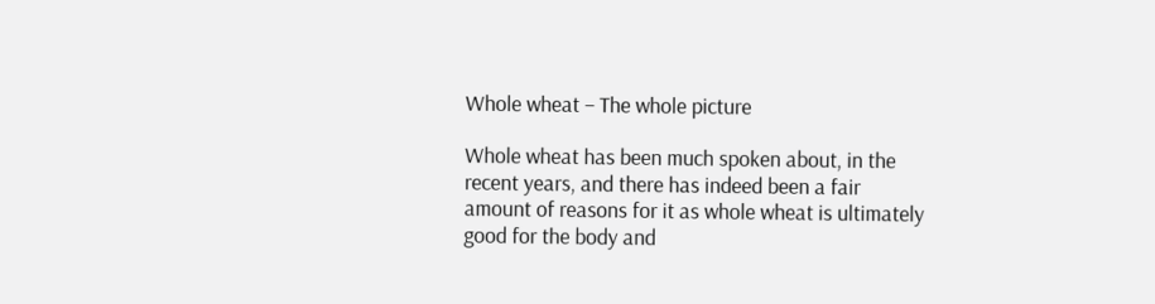Whole wheat – The whole picture

Whole wheat has been much spoken about, in the recent years, and there has indeed been a fair amount of reasons for it as whole wheat is ultimately good for the body and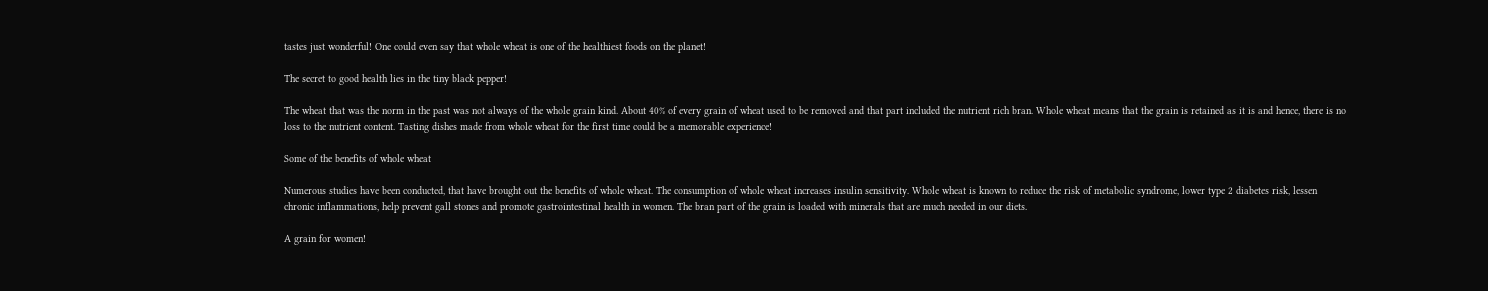tastes just wonderful! One could even say that whole wheat is one of the healthiest foods on the planet!

The secret to good health lies in the tiny black pepper!

The wheat that was the norm in the past was not always of the whole grain kind. About 40% of every grain of wheat used to be removed and that part included the nutrient rich bran. Whole wheat means that the grain is retained as it is and hence, there is no loss to the nutrient content. Tasting dishes made from whole wheat for the first time could be a memorable experience!

Some of the benefits of whole wheat

Numerous studies have been conducted, that have brought out the benefits of whole wheat. The consumption of whole wheat increases insulin sensitivity. Whole wheat is known to reduce the risk of metabolic syndrome, lower type 2 diabetes risk, lessen chronic inflammations, help prevent gall stones and promote gastrointestinal health in women. The bran part of the grain is loaded with minerals that are much needed in our diets.

A grain for women!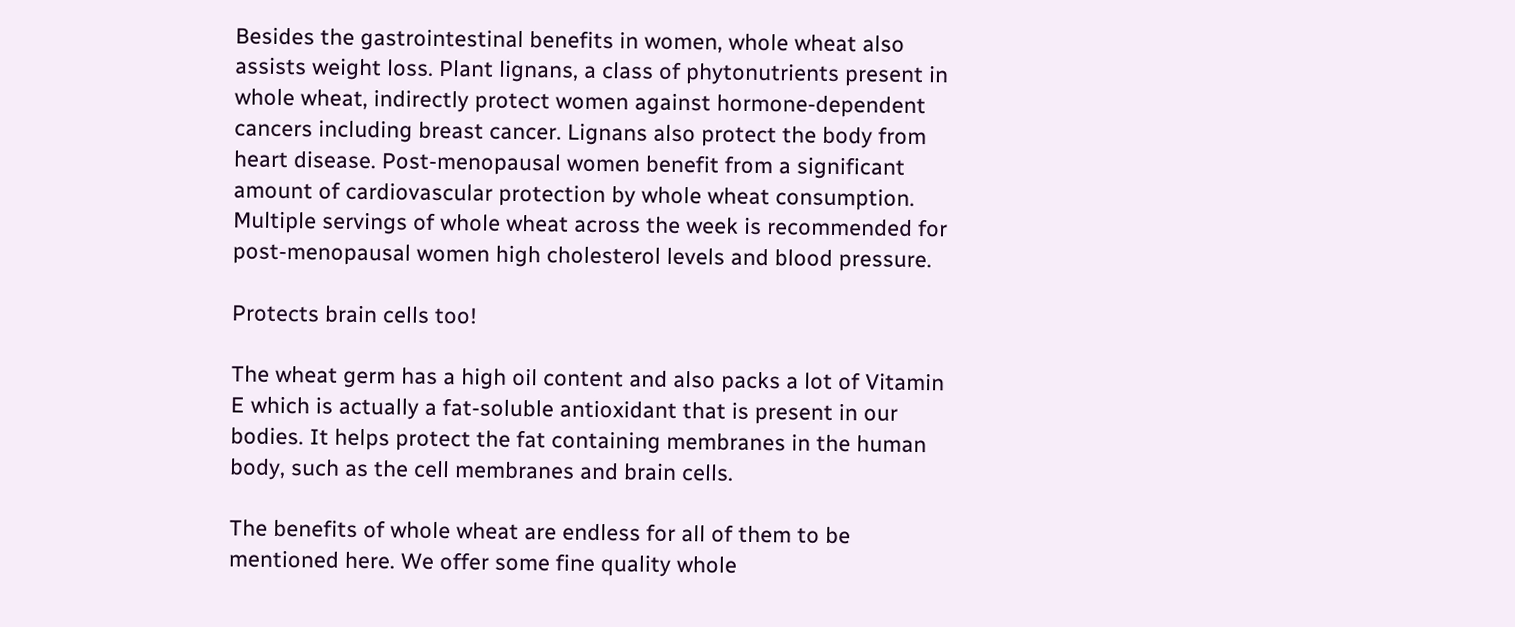Besides the gastrointestinal benefits in women, whole wheat also assists weight loss. Plant lignans, a class of phytonutrients present in whole wheat, indirectly protect women against hormone-dependent cancers including breast cancer. Lignans also protect the body from heart disease. Post-menopausal women benefit from a significant amount of cardiovascular protection by whole wheat consumption. Multiple servings of whole wheat across the week is recommended for post-menopausal women high cholesterol levels and blood pressure.

Protects brain cells too!

The wheat germ has a high oil content and also packs a lot of Vitamin E which is actually a fat-soluble antioxidant that is present in our bodies. It helps protect the fat containing membranes in the human body, such as the cell membranes and brain cells.

The benefits of whole wheat are endless for all of them to be mentioned here. We offer some fine quality whole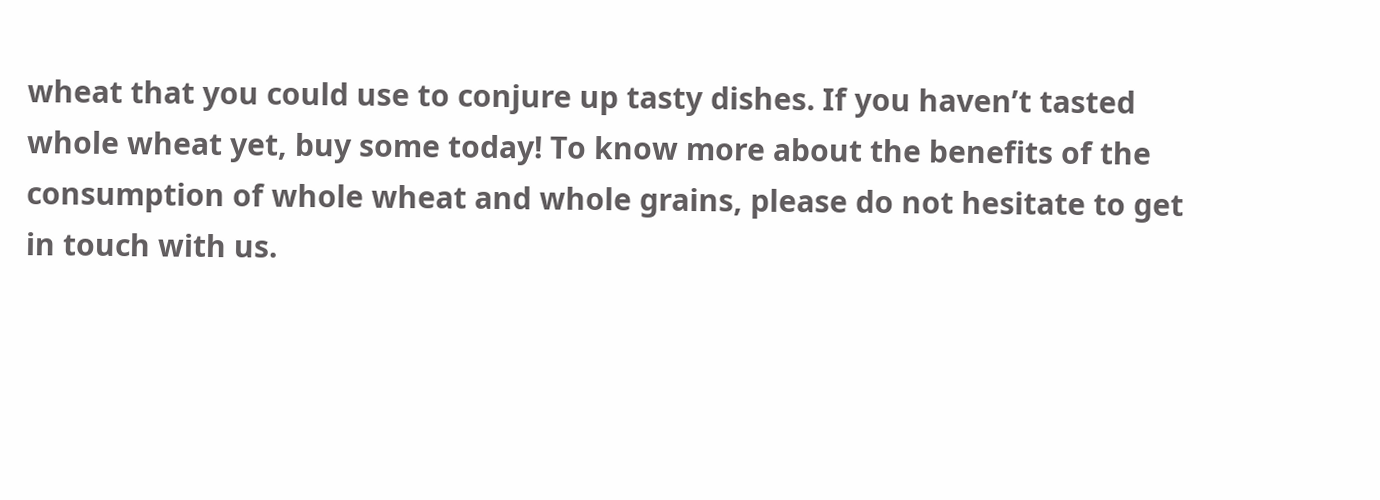wheat that you could use to conjure up tasty dishes. If you haven’t tasted whole wheat yet, buy some today! To know more about the benefits of the consumption of whole wheat and whole grains, please do not hesitate to get in touch with us.